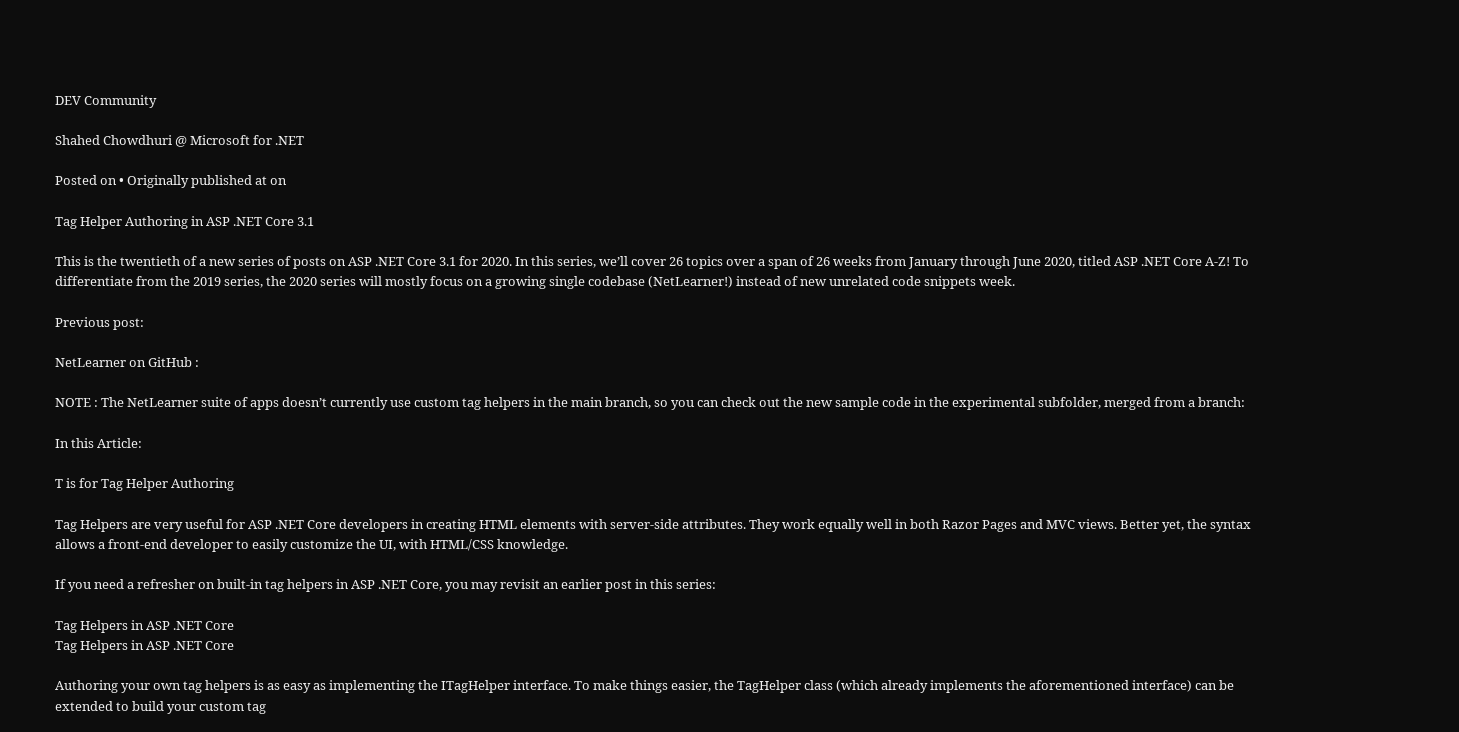DEV Community

Shahed Chowdhuri @ Microsoft for .NET

Posted on • Originally published at on

Tag Helper Authoring in ASP .NET Core 3.1

This is the twentieth of a new series of posts on ASP .NET Core 3.1 for 2020. In this series, we’ll cover 26 topics over a span of 26 weeks from January through June 2020, titled ASP .NET Core A-Z! To differentiate from the 2019 series, the 2020 series will mostly focus on a growing single codebase (NetLearner!) instead of new unrelated code snippets week.

Previous post:

NetLearner on GitHub :

NOTE : The NetLearner suite of apps doesn’t currently use custom tag helpers in the main branch, so you can check out the new sample code in the experimental subfolder, merged from a branch:

In this Article:

T is for Tag Helper Authoring

Tag Helpers are very useful for ASP .NET Core developers in creating HTML elements with server-side attributes. They work equally well in both Razor Pages and MVC views. Better yet, the syntax allows a front-end developer to easily customize the UI, with HTML/CSS knowledge.

If you need a refresher on built-in tag helpers in ASP .NET Core, you may revisit an earlier post in this series:

Tag Helpers in ASP .NET Core
Tag Helpers in ASP .NET Core

Authoring your own tag helpers is as easy as implementing the ITagHelper interface. To make things easier, the TagHelper class (which already implements the aforementioned interface) can be extended to build your custom tag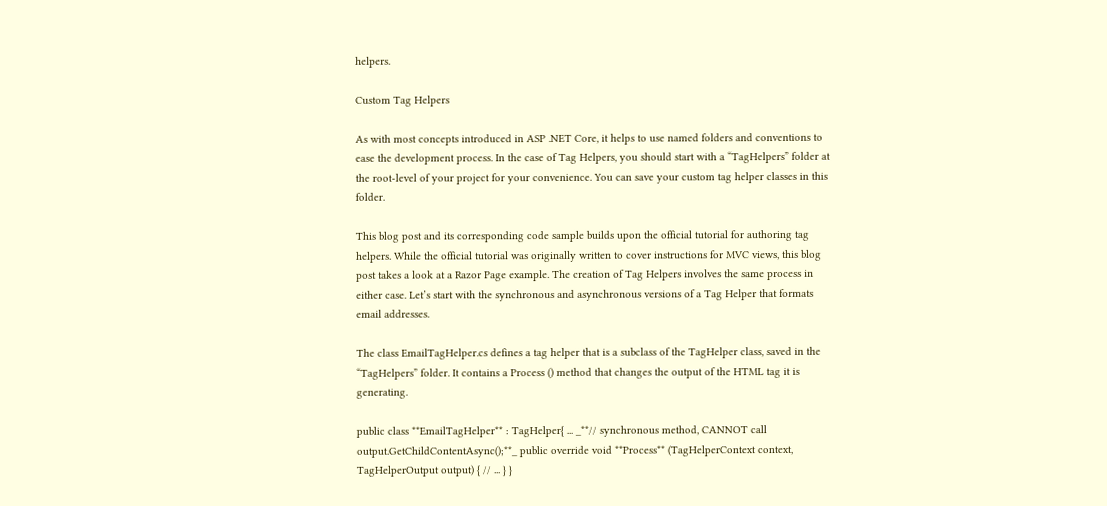helpers.

Custom Tag Helpers

As with most concepts introduced in ASP .NET Core, it helps to use named folders and conventions to ease the development process. In the case of Tag Helpers, you should start with a “TagHelpers” folder at the root-level of your project for your convenience. You can save your custom tag helper classes in this folder.

This blog post and its corresponding code sample builds upon the official tutorial for authoring tag helpers. While the official tutorial was originally written to cover instructions for MVC views, this blog post takes a look at a Razor Page example. The creation of Tag Helpers involves the same process in either case. Let’s start with the synchronous and asynchronous versions of a Tag Helper that formats email addresses.

The class EmailTagHelper.cs defines a tag helper that is a subclass of the TagHelper class, saved in the “TagHelpers” folder. It contains a Process () method that changes the output of the HTML tag it is generating.

public class **EmailTagHelper** : TagHelper{ ... _**// synchronous method, CANNOT call output.GetChildContentAsync();**_ public override void **Process** (TagHelperContext context, TagHelperOutput output) { // ... } }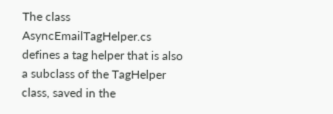The class AsyncEmailTagHelper.cs defines a tag helper that is also a subclass of the TagHelper class, saved in the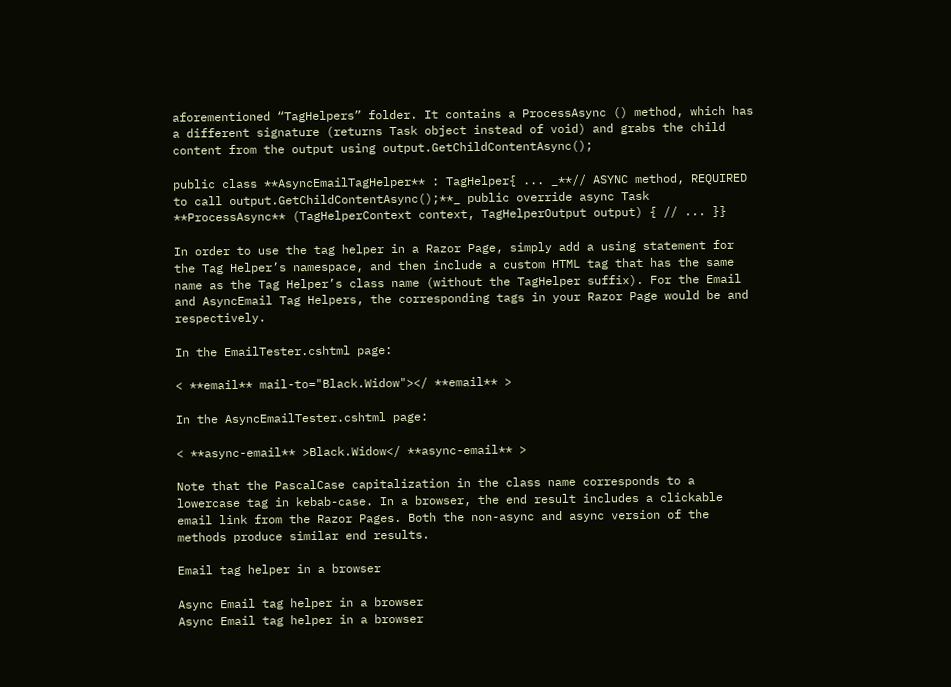aforementioned “TagHelpers” folder. It contains a ProcessAsync () method, which has a different signature (returns Task object instead of void) and grabs the child content from the output using output.GetChildContentAsync();

public class **AsyncEmailTagHelper** : TagHelper{ ... _**// ASYNC method, REQUIRED to call output.GetChildContentAsync();**_ public override async Task **ProcessAsync** (TagHelperContext context, TagHelperOutput output) { // ... }}

In order to use the tag helper in a Razor Page, simply add a using statement for the Tag Helper’s namespace, and then include a custom HTML tag that has the same name as the Tag Helper’s class name (without the TagHelper suffix). For the Email and AsyncEmail Tag Helpers, the corresponding tags in your Razor Page would be and respectively.

In the EmailTester.cshtml page:

< **email** mail-to="Black.Widow"></ **email** >

In the AsyncEmailTester.cshtml page:

< **async-email** >Black.Widow</ **async-email** >

Note that the PascalCase capitalization in the class name corresponds to a lowercase tag in kebab-case. In a browser, the end result includes a clickable email link from the Razor Pages. Both the non-async and async version of the methods produce similar end results.

Email tag helper in a browser

Async Email tag helper in a browser
Async Email tag helper in a browser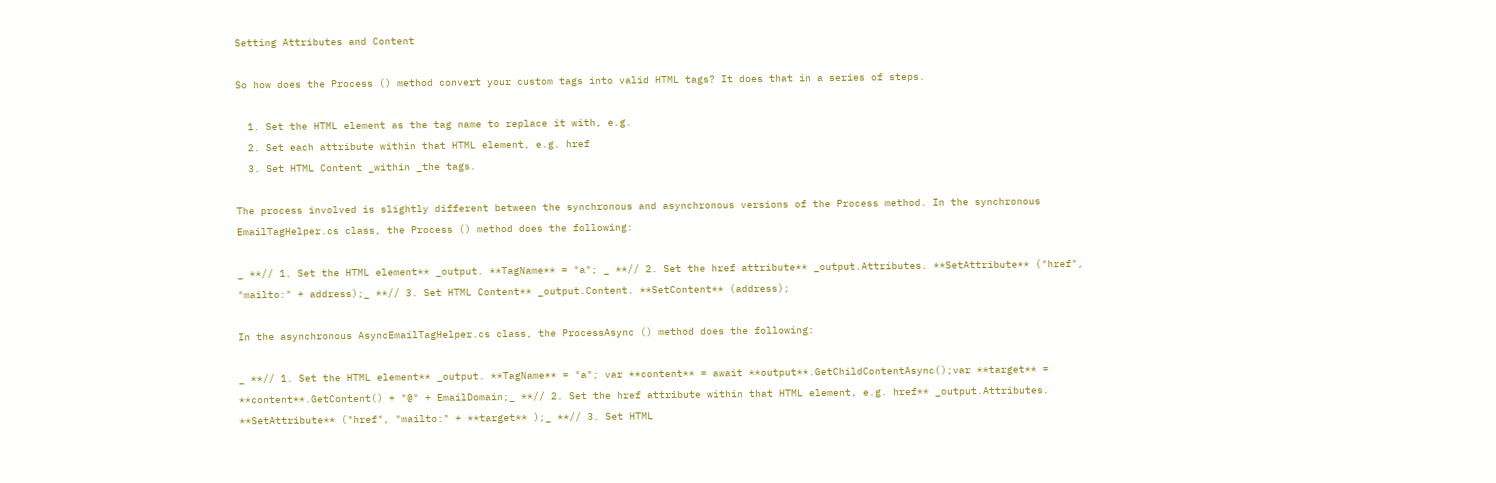Setting Attributes and Content

So how does the Process () method convert your custom tags into valid HTML tags? It does that in a series of steps.

  1. Set the HTML element as the tag name to replace it with, e.g.
  2. Set each attribute within that HTML element, e.g. href
  3. Set HTML Content _within _the tags.

The process involved is slightly different between the synchronous and asynchronous versions of the Process method. In the synchronous EmailTagHelper.cs class, the Process () method does the following:

_ **// 1. Set the HTML element** _output. **TagName** = "a"; _ **// 2. Set the href attribute** _output.Attributes. **SetAttribute** ("href", "mailto:" + address);_ **// 3. Set HTML Content** _output.Content. **SetContent** (address);

In the asynchronous AsyncEmailTagHelper.cs class, the ProcessAsync () method does the following:

_ **// 1. Set the HTML element** _output. **TagName** = "a"; var **content** = await **output**.GetChildContentAsync();var **target** = **content**.GetContent() + "@" + EmailDomain;_ **// 2. Set the href attribute within that HTML element, e.g. href** _output.Attributes. **SetAttribute** ("href", "mailto:" + **target** );_ **// 3. Set HTML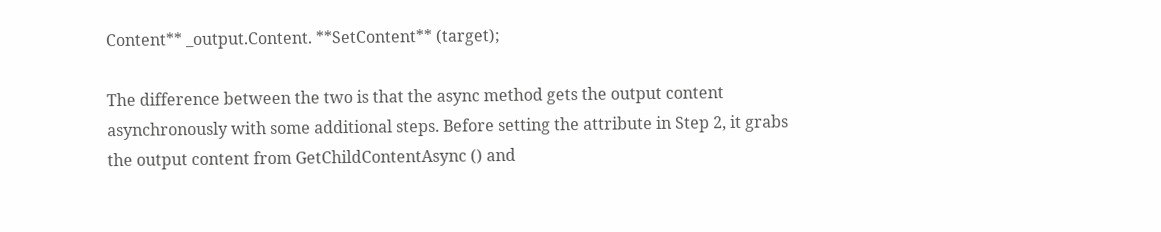Content** _output.Content. **SetContent** (target);

The difference between the two is that the async method gets the output content asynchronously with some additional steps. Before setting the attribute in Step 2, it grabs the output content from GetChildContentAsync () and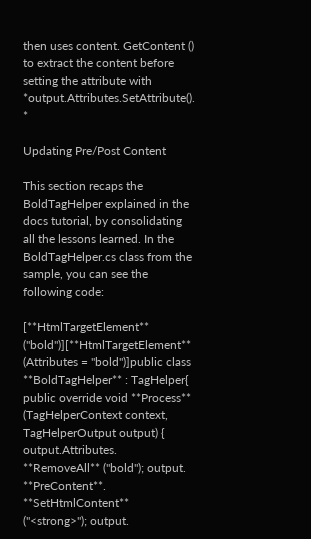then uses content. GetContent () to extract the content before setting the attribute with *output.Attributes.SetAttribute(). *

Updating Pre/Post Content

This section recaps the BoldTagHelper explained in the docs tutorial, by consolidating all the lessons learned. In the BoldTagHelper.cs class from the sample, you can see the following code:

[**HtmlTargetElement** ("bold")][**HtmlTargetElement** (Attributes = "bold")]public class **BoldTagHelper** : TagHelper{ public override void **Process** (TagHelperContext context, TagHelperOutput output) { output.Attributes. **RemoveAll** ("bold"); output. **PreContent**. **SetHtmlContent** ("<strong>"); output.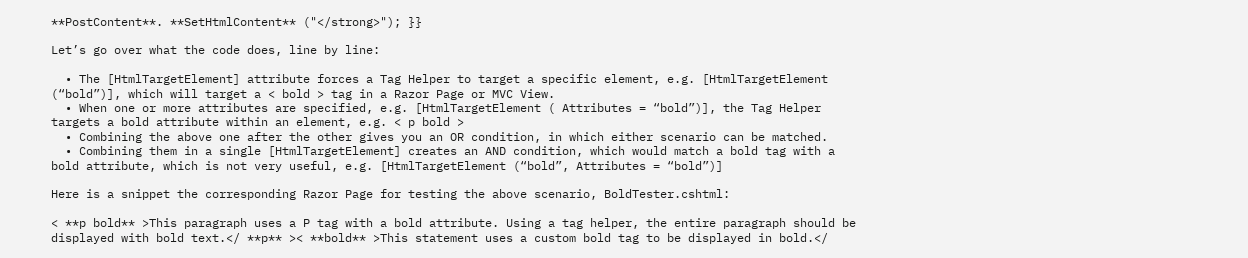**PostContent**. **SetHtmlContent** ("</strong>"); }}

Let’s go over what the code does, line by line:

  • The [HtmlTargetElement] attribute forces a Tag Helper to target a specific element, e.g. [HtmlTargetElement (“bold”)], which will target a < bold > tag in a Razor Page or MVC View.
  • When one or more attributes are specified, e.g. [HtmlTargetElement ( Attributes = “bold”)], the Tag Helper targets a bold attribute within an element, e.g. < p bold >
  • Combining the above one after the other gives you an OR condition, in which either scenario can be matched.
  • Combining them in a single [HtmlTargetElement] creates an AND condition, which would match a bold tag with a bold attribute, which is not very useful, e.g. [HtmlTargetElement (“bold”, Attributes = “bold”)]

Here is a snippet the corresponding Razor Page for testing the above scenario, BoldTester.cshtml:

< **p bold** >This paragraph uses a P tag with a bold attribute. Using a tag helper, the entire paragraph should be displayed with bold text.</ **p** >< **bold** >This statement uses a custom bold tag to be displayed in bold.</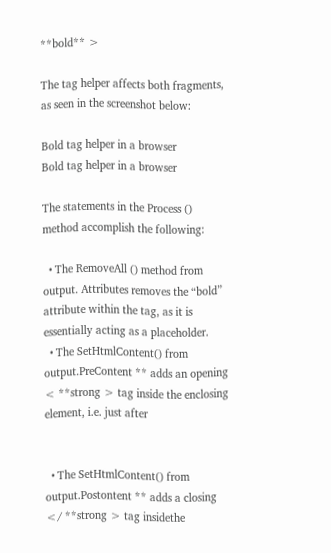**bold** >

The tag helper affects both fragments, as seen in the screenshot below:

Bold tag helper in a browser
Bold tag helper in a browser

The statements in the Process () method accomplish the following:

  • The RemoveAll () method from output. Attributes removes the “bold” attribute within the tag, as it is essentially acting as a placeholder.
  • The SetHtmlContent() from output.PreContent ** adds an opening < **strong > tag inside the enclosing element, i.e. just after


  • The SetHtmlContent() from output.Postontent ** adds a closing </ **strong > tag insidethe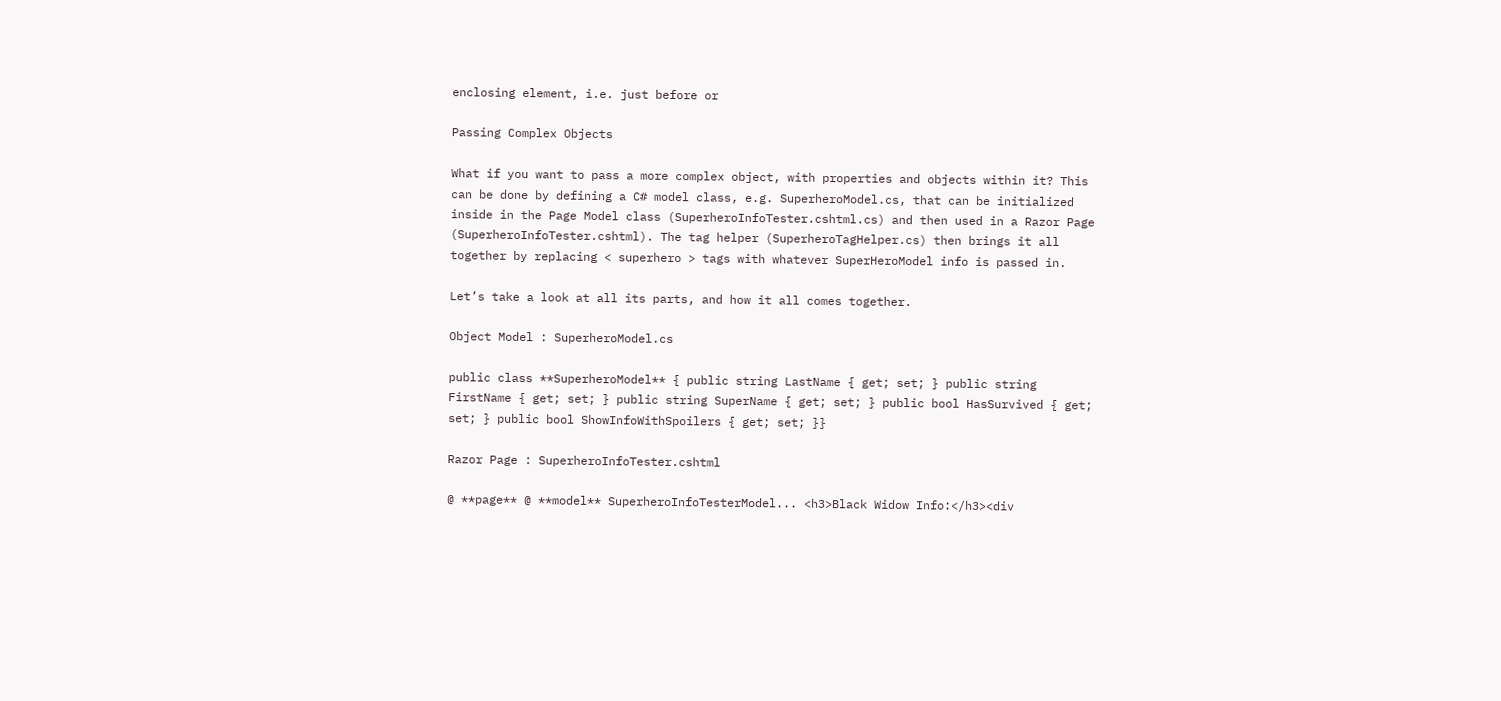enclosing element, i.e. just before or

Passing Complex Objects

What if you want to pass a more complex object, with properties and objects within it? This can be done by defining a C# model class, e.g. SuperheroModel.cs, that can be initialized inside in the Page Model class (SuperheroInfoTester.cshtml.cs) and then used in a Razor Page (SuperheroInfoTester.cshtml). The tag helper (SuperheroTagHelper.cs) then brings it all together by replacing < superhero > tags with whatever SuperHeroModel info is passed in.

Let’s take a look at all its parts, and how it all comes together.

Object Model : SuperheroModel.cs

public class **SuperheroModel** { public string LastName { get; set; } public string FirstName { get; set; } public string SuperName { get; set; } public bool HasSurvived { get; set; } public bool ShowInfoWithSpoilers { get; set; }}

Razor Page : SuperheroInfoTester.cshtml

@ **page** @ **model** SuperheroInfoTesterModel... <h3>Black Widow Info:</h3><div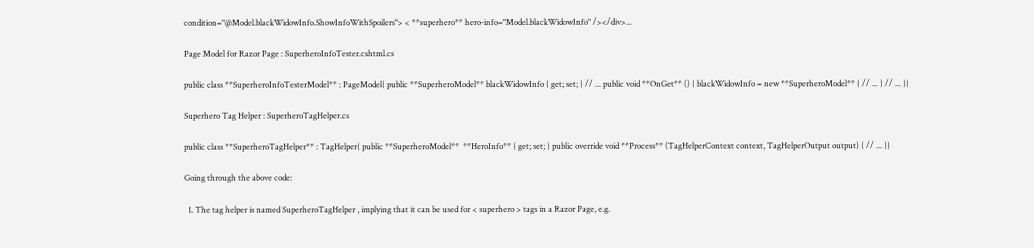condition="@Model.blackWidowInfo.ShowInfoWithSpoilers"> < **superhero** hero-info="Model.blackWidowInfo" /></div>...

Page Model for Razor Page : SuperheroInfoTester.cshtml.cs

public class **SuperheroInfoTesterModel** : PageModel{ public **SuperheroModel** blackWidowInfo { get; set; } // ... public void **OnGet** () { blackWidowInfo = new **SuperheroModel** { // ... } // ... }}

Superhero Tag Helper : SuperheroTagHelper.cs

public class **SuperheroTagHelper** : TagHelper{ public **SuperheroModel**  **HeroInfo** { get; set; } public override void **Process** (TagHelperContext context, TagHelperOutput output) { // ... }}

Going through the above code:

  1. The tag helper is named SuperheroTagHelper , implying that it can be used for < superhero > tags in a Razor Page, e.g.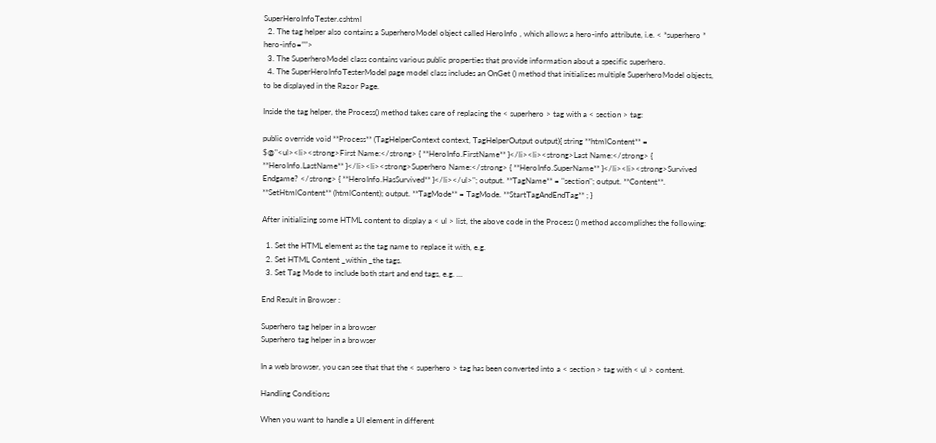SuperHeroInfoTester.cshtml
  2. The tag helper also contains a SuperheroModel object called HeroInfo , which allows a hero-info attribute, i.e. < *superhero * hero-info=””>
  3. The SuperheroModel class contains various public properties that provide information about a specific superhero.
  4. The SuperHeroInfoTesterModel page model class includes an OnGet () method that initializes multiple SuperheroModel objects, to be displayed in the Razor Page.

Inside the tag helper, the Process() method takes care of replacing the < superhero > tag with a < section > tag:

public override void **Process** (TagHelperContext context, TagHelperOutput output){ string **htmlContent** = $@"<ul><li><strong>First Name:</strong> { **HeroInfo.FirstName** }</li><li><strong>Last Name:</strong> { **HeroInfo.LastName** }</li><li><strong>Superhero Name:</strong> { **HeroInfo.SuperName** }</li><li><strong>Survived Endgame? </strong> { **HeroInfo.HasSurvived** }</li></ul>"; output. **TagName** = "section"; output. **Content**. **SetHtmlContent** (htmlContent); output. **TagMode** = TagMode. **StartTagAndEndTag** ; }

After initializing some HTML content to display a < ul > list, the above code in the Process () method accomplishes the following:

  1. Set the HTML element as the tag name to replace it with, e.g.
  2. Set HTML Content _within _the tags.
  3. Set Tag Mode to include both start and end tags, e.g. …

End Result in Browser :

Superhero tag helper in a browser
Superhero tag helper in a browser

In a web browser, you can see that that the < superhero > tag has been converted into a < section > tag with < ul > content.

Handling Conditions

When you want to handle a UI element in different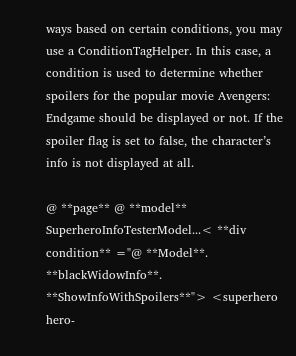ways based on certain conditions, you may use a ConditionTagHelper. In this case, a condition is used to determine whether spoilers for the popular movie Avengers: Endgame should be displayed or not. If the spoiler flag is set to false, the character’s info is not displayed at all.

@ **page** @ **model** SuperheroInfoTesterModel...< **div condition** ="@ **Model**. **blackWidowInfo**. **ShowInfoWithSpoilers**"> <superhero hero-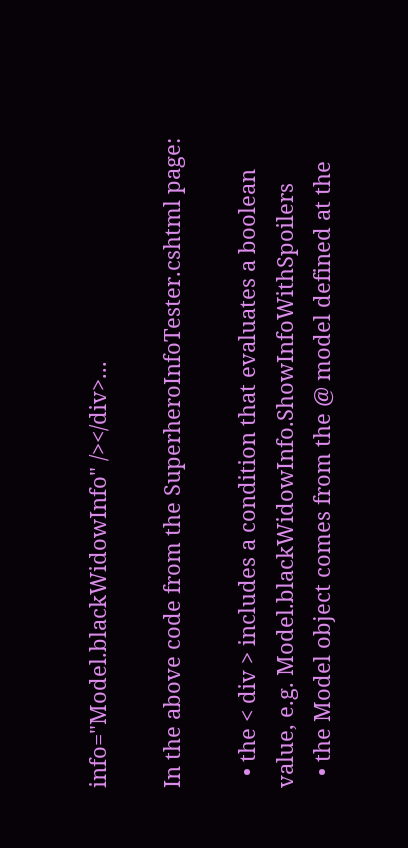info="Model.blackWidowInfo" /></div>...

In the above code from the SuperheroInfoTester.cshtml page:

  • the < div > includes a condition that evaluates a boolean value, e.g. Model.blackWidowInfo.ShowInfoWithSpoilers
  • the Model object comes from the @ model defined at the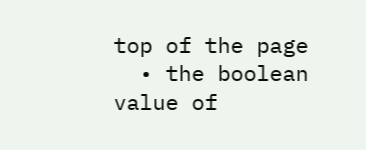top of the page
  • the boolean value of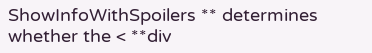ShowInfoWithSpoilers ** determines whether the < **div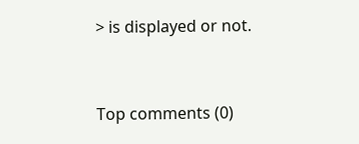> is displayed or not.


Top comments (0)